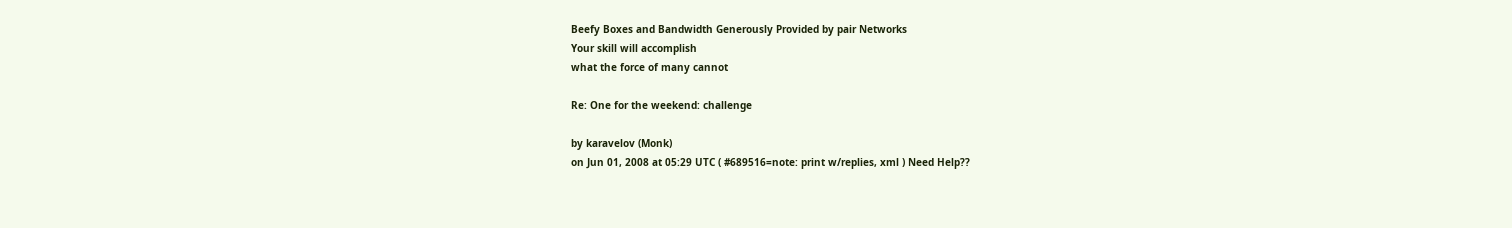Beefy Boxes and Bandwidth Generously Provided by pair Networks
Your skill will accomplish
what the force of many cannot

Re: One for the weekend: challenge

by karavelov (Monk)
on Jun 01, 2008 at 05:29 UTC ( #689516=note: print w/replies, xml ) Need Help??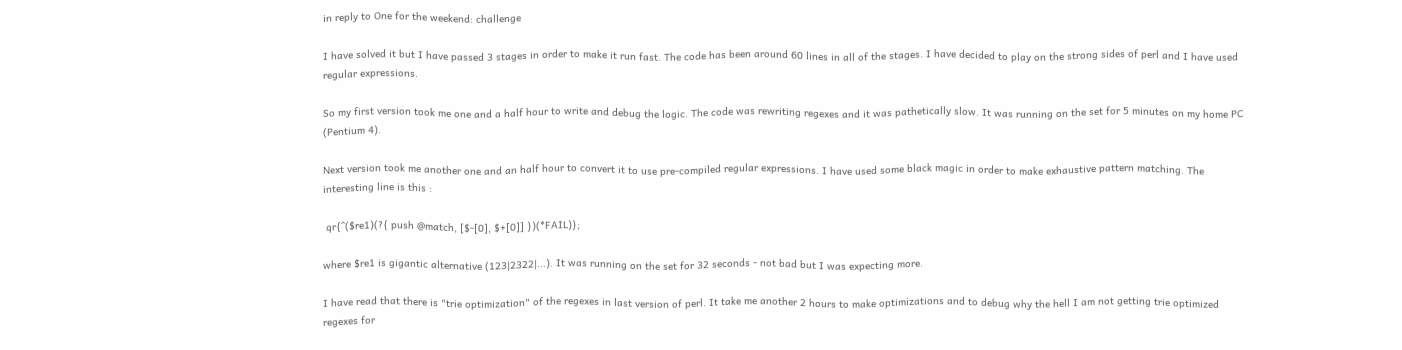in reply to One for the weekend: challenge

I have solved it but I have passed 3 stages in order to make it run fast. The code has been around 60 lines in all of the stages. I have decided to play on the strong sides of perl and I have used regular expressions.

So my first version took me one and a half hour to write and debug the logic. The code was rewriting regexes and it was pathetically slow. It was running on the set for 5 minutes on my home PC (Pentium 4).

Next version took me another one and an half hour to convert it to use pre-compiled regular expressions. I have used some black magic in order to make exhaustive pattern matching. The interesting line is this :

 qr{^($re1)(?{ push @match, [$-[0], $+[0]] })(*FAIL)};

where $re1 is gigantic alternative (123|2322|...). It was running on the set for 32 seconds - not bad but I was expecting more.

I have read that there is "trie optimization" of the regexes in last version of perl. It take me another 2 hours to make optimizations and to debug why the hell I am not getting trie optimized regexes for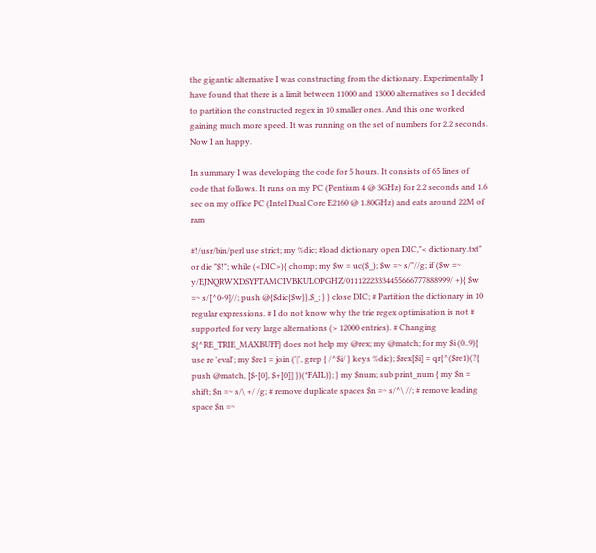the gigantic alternative I was constructing from the dictionary. Experimentally I have found that there is a limit between 11000 and 13000 alternatives so I decided to partition the constructed regex in 10 smaller ones. And this one worked gaining much more speed. It was running on the set of numbers for 2.2 seconds. Now I an happy.

In summary I was developing the code for 5 hours. It consists of 65 lines of code that follows. It runs on my PC (Pentium 4 @ 3GHz) for 2.2 seconds and 1.6 sec on my office PC (Intel Dual Core E2160 @ 1.80GHz) and eats around 22M of ram

#!/usr/bin/perl use strict; my %dic; #load dictionary open DIC,"< dictionary.txt" or die "$!"; while (<DIC>){ chomp; my $w = uc($_); $w =~ s/"//g; if ($w =~ y/EJNQRWXDSYFTAMCIVBKULOPGHZ/01112223334455666777888999/ +){ $w =~ s/[^0-9]//; push @{$dic{$w}},$_; } } close DIC; # Partition the dictionary in 10 regular expressions. # I do not know why the trie regex optimisation is not # supported for very large alternations (> 12000 entries). # Changing ${^RE_TRIE_MAXBUFF} does not help my @rex; my @match; for my $i (0..9){ use re 'eval'; my $re1 = join ('|', grep { /^$i/ } keys %dic); $rex[$i] = qr{^($re1)(?{ push @match, [$-[0], $+[0]] })(*FAIL)}; } my $num; sub print_num { my $n = shift; $n =~ s/\ +/ /g; # remove duplicate spaces $n =~ s/^\ //; # remove leading space $n =~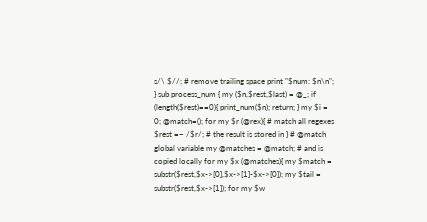s/\ $//; # remove trailing space print "$num: $n\n"; } sub process_num { my ($n,$rest,$last) = @_; if (length($rest)==0){ print_num($n); return; } my $i = 0; @match=(); for my $r (@rex){ # match all regexes $rest =~ /$r/; # the result is stored in } # @match global variable my @matches = @match; # and is copied locally for my $x (@matches){ my $match = substr($rest,$x->[0],$x->[1]-$x->[0]); my $tail = substr($rest,$x->[1]); for my $w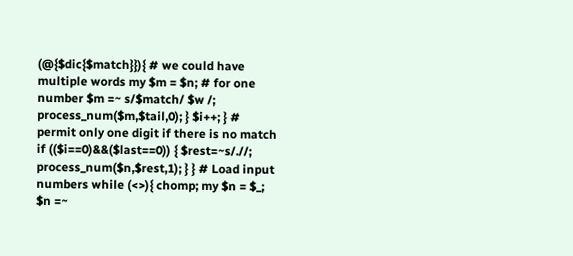(@{$dic{$match}}){ # we could have multiple words my $m = $n; # for one number $m =~ s/$match/ $w /; process_num($m,$tail,0); } $i++; } # permit only one digit if there is no match if (($i==0)&&($last==0)) { $rest=~s/.//; process_num($n,$rest,1); } } # Load input numbers while (<>){ chomp; my $n = $_; $n =~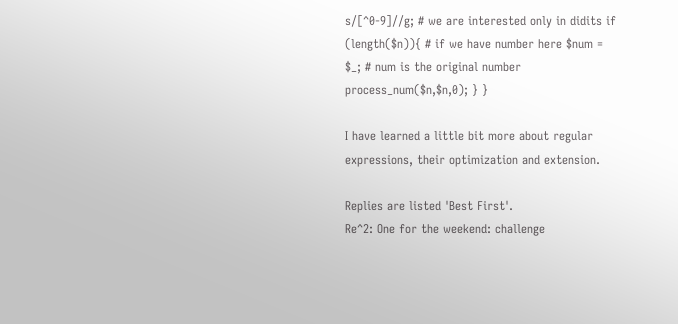s/[^0-9]//g; # we are interested only in didits if (length($n)){ # if we have number here $num = $_; # num is the original number process_num($n,$n,0); } }

I have learned a little bit more about regular expressions, their optimization and extension.

Replies are listed 'Best First'.
Re^2: One for the weekend: challenge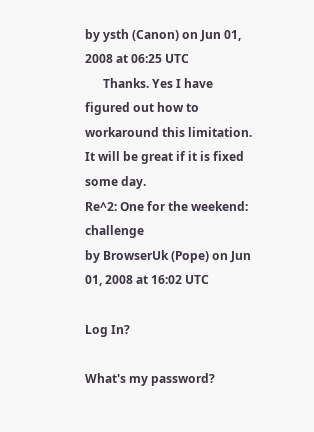by ysth (Canon) on Jun 01, 2008 at 06:25 UTC
      Thanks. Yes I have figured out how to workaround this limitation. It will be great if it is fixed some day.
Re^2: One for the weekend: challenge
by BrowserUk (Pope) on Jun 01, 2008 at 16:02 UTC

Log In?

What's my password?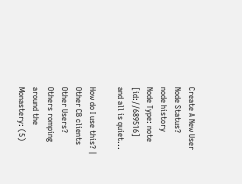Create A New User
Node Status?
node history
Node Type: note [id://689516]
and all is quiet...

How do I use this? | Other CB clients
Other Users?
Others romping around the Monastery: (5)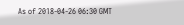As of 2018-04-26 06:30 GMT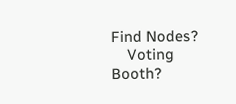Find Nodes?
    Voting Booth?